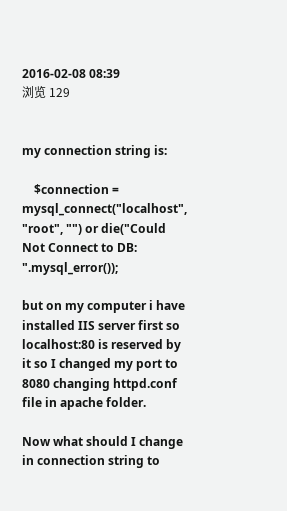2016-02-08 08:39
浏览 129


my connection string is:

    $connection = mysql_connect("localhost", "root", "") or die("Could Not Connect to DB: ".mysql_error());

but on my computer i have installed IIS server first so localhost:80 is reserved by it so I changed my port to 8080 changing httpd.conf file in apache folder.

Now what should I change in connection string to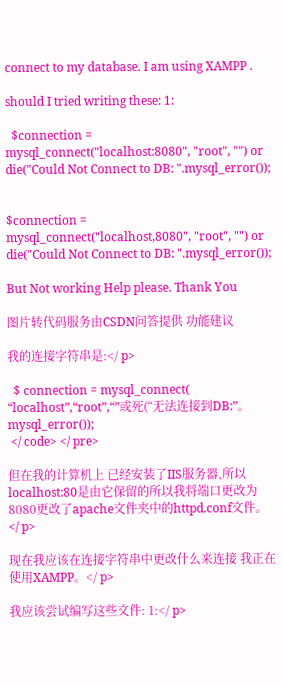connect to my database. I am using XAMPP .

should I tried writing these: 1:

  $connection = mysql_connect("localhost:8080", "root", "") or  die("Could Not Connect to DB: ".mysql_error());


$connection = mysql_connect("localhost,8080", "root", "") or    die("Could Not Connect to DB: ".mysql_error());

But Not working Help please. Thank You

图片转代码服务由CSDN问答提供 功能建议

我的连接字符串是:</ p>

  $ connection = mysql_connect(  “localhost”,“root”,“”或死(“无法连接到DB:”。mysql_error());
 </ code> </ pre>

但在我的计算机上 已经安装了IIS服务器,所以localhost:80是由它保留的所以我将端口更改为8080更改了apache文件夹中的httpd.conf文件。</ p>

现在我应该在连接字符串中更改什么来连接 我正在使用XAMPP。</ p>

我应该尝试编写这些文件: 1:</ p>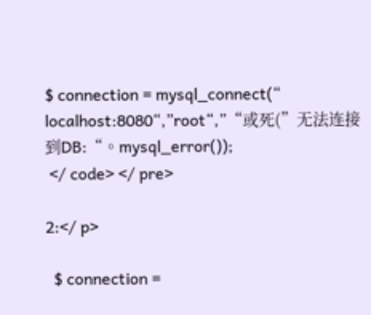$ connection = mysql_connect(“  localhost:8080“,”root“,”“或死(”无法连接到DB:“。mysql_error());
 </ code> </ pre>

2:</ p>

  $ connection =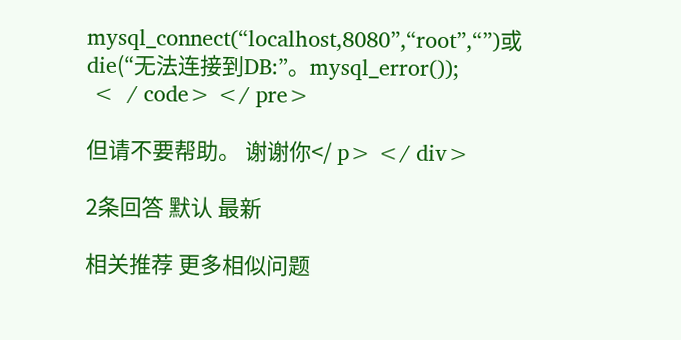mysql_connect(“localhost,8080”,“root”,“”)或die(“无法连接到DB:”。mysql_error());
 <  / code> </ pre>

但请不要帮助。 谢谢你</ p> </ div>

2条回答 默认 最新

相关推荐 更多相似问题